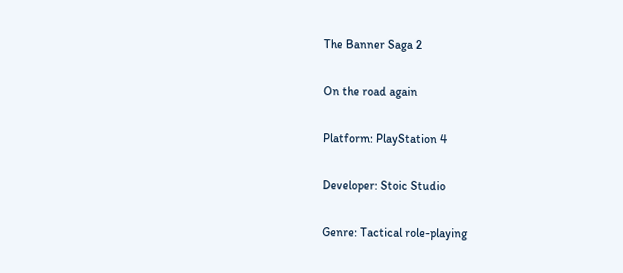The Banner Saga 2

On the road again

Platform: PlayStation 4

Developer: Stoic Studio

Genre: Tactical role-playing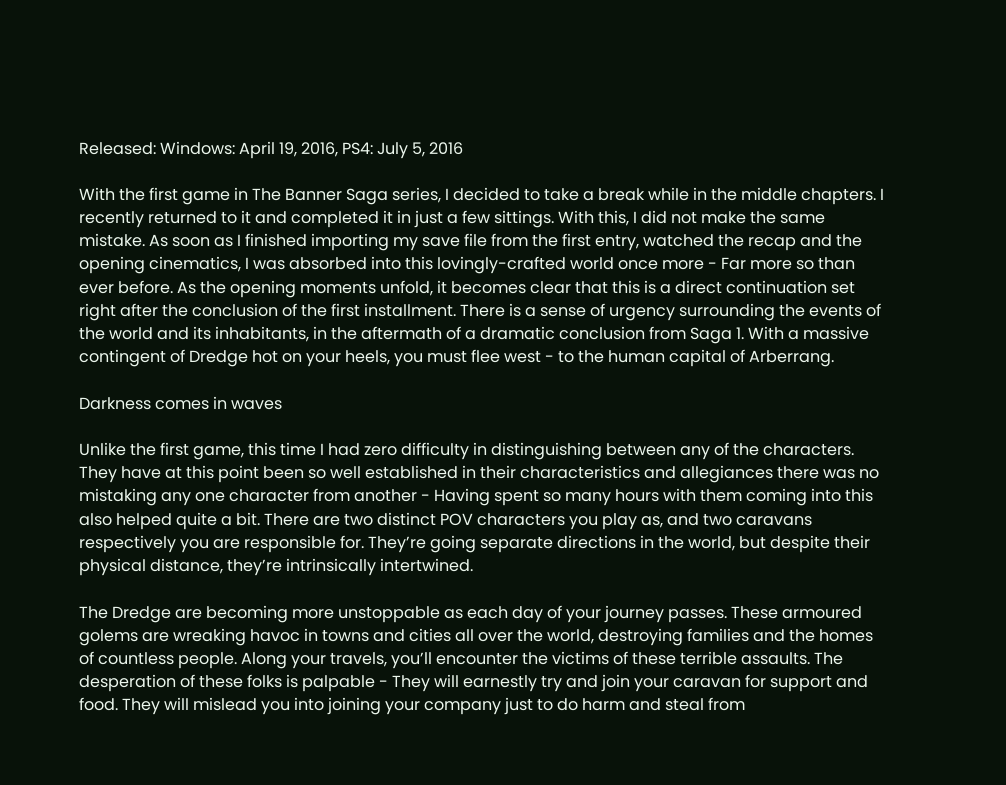Released: Windows: April 19, 2016, PS4: July 5, 2016

With the first game in The Banner Saga series, I decided to take a break while in the middle chapters. I recently returned to it and completed it in just a few sittings. With this, I did not make the same mistake. As soon as I finished importing my save file from the first entry, watched the recap and the opening cinematics, I was absorbed into this lovingly-crafted world once more - Far more so than ever before. As the opening moments unfold, it becomes clear that this is a direct continuation set right after the conclusion of the first installment. There is a sense of urgency surrounding the events of the world and its inhabitants, in the aftermath of a dramatic conclusion from Saga 1. With a massive contingent of Dredge hot on your heels, you must flee west - to the human capital of Arberrang.

Darkness comes in waves

Unlike the first game, this time I had zero difficulty in distinguishing between any of the characters. They have at this point been so well established in their characteristics and allegiances there was no mistaking any one character from another - Having spent so many hours with them coming into this also helped quite a bit. There are two distinct POV characters you play as, and two caravans respectively you are responsible for. They’re going separate directions in the world, but despite their physical distance, they’re intrinsically intertwined.

The Dredge are becoming more unstoppable as each day of your journey passes. These armoured golems are wreaking havoc in towns and cities all over the world, destroying families and the homes of countless people. Along your travels, you’ll encounter the victims of these terrible assaults. The desperation of these folks is palpable - They will earnestly try and join your caravan for support and food. They will mislead you into joining your company just to do harm and steal from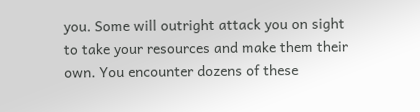you. Some will outright attack you on sight to take your resources and make them their own. You encounter dozens of these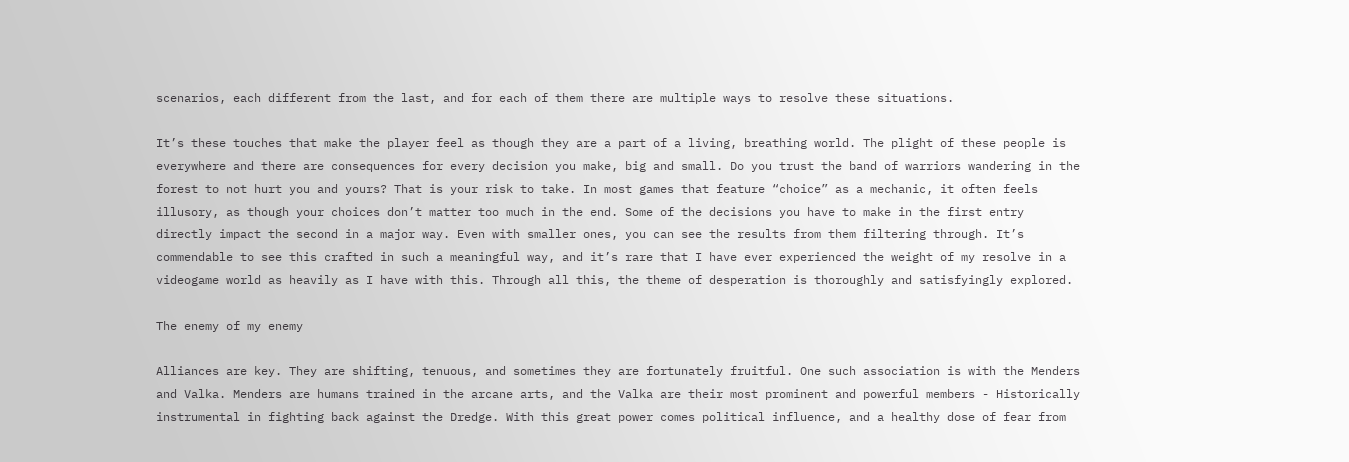scenarios, each different from the last, and for each of them there are multiple ways to resolve these situations.

It’s these touches that make the player feel as though they are a part of a living, breathing world. The plight of these people is everywhere and there are consequences for every decision you make, big and small. Do you trust the band of warriors wandering in the forest to not hurt you and yours? That is your risk to take. In most games that feature “choice” as a mechanic, it often feels illusory, as though your choices don’t matter too much in the end. Some of the decisions you have to make in the first entry directly impact the second in a major way. Even with smaller ones, you can see the results from them filtering through. It’s commendable to see this crafted in such a meaningful way, and it’s rare that I have ever experienced the weight of my resolve in a videogame world as heavily as I have with this. Through all this, the theme of desperation is thoroughly and satisfyingly explored.

The enemy of my enemy

Alliances are key. They are shifting, tenuous, and sometimes they are fortunately fruitful. One such association is with the Menders and Valka. Menders are humans trained in the arcane arts, and the Valka are their most prominent and powerful members - Historically instrumental in fighting back against the Dredge. With this great power comes political influence, and a healthy dose of fear from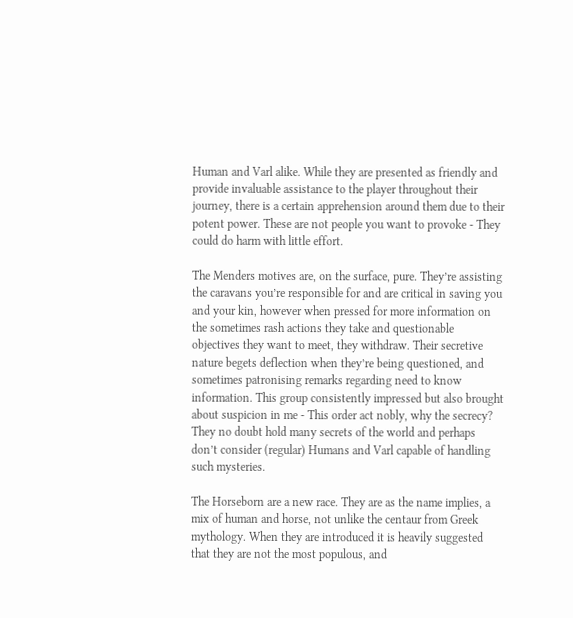Human and Varl alike. While they are presented as friendly and provide invaluable assistance to the player throughout their journey, there is a certain apprehension around them due to their potent power. These are not people you want to provoke - They could do harm with little effort.

The Menders motives are, on the surface, pure. They’re assisting the caravans you’re responsible for and are critical in saving you and your kin, however when pressed for more information on the sometimes rash actions they take and questionable objectives they want to meet, they withdraw. Their secretive nature begets deflection when they’re being questioned, and sometimes patronising remarks regarding need to know information. This group consistently impressed but also brought about suspicion in me - This order act nobly, why the secrecy? They no doubt hold many secrets of the world and perhaps don’t consider (regular) Humans and Varl capable of handling such mysteries.

The Horseborn are a new race. They are as the name implies, a mix of human and horse, not unlike the centaur from Greek mythology. When they are introduced it is heavily suggested that they are not the most populous, and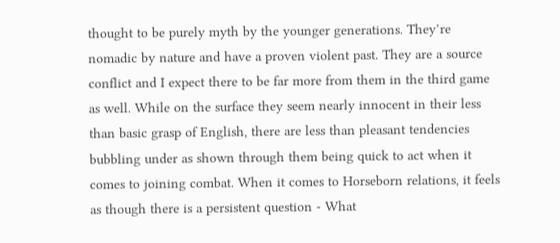thought to be purely myth by the younger generations. They’re nomadic by nature and have a proven violent past. They are a source conflict and I expect there to be far more from them in the third game as well. While on the surface they seem nearly innocent in their less than basic grasp of English, there are less than pleasant tendencies bubbling under as shown through them being quick to act when it comes to joining combat. When it comes to Horseborn relations, it feels as though there is a persistent question - What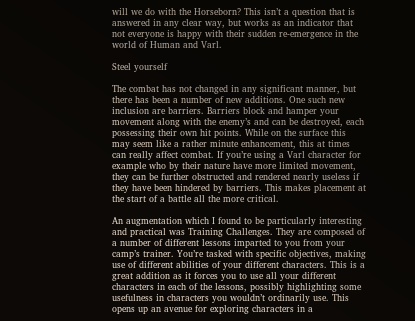will we do with the Horseborn? This isn’t a question that is answered in any clear way, but works as an indicator that not everyone is happy with their sudden re-emergence in the world of Human and Varl.

Steel yourself

The combat has not changed in any significant manner, but there has been a number of new additions. One such new inclusion are barriers. Barriers block and hamper your movement along with the enemy’s and can be destroyed, each possessing their own hit points. While on the surface this may seem like a rather minute enhancement, this at times can really affect combat. If you’re using a Varl character for example who by their nature have more limited movement, they can be further obstructed and rendered nearly useless if they have been hindered by barriers. This makes placement at the start of a battle all the more critical.

An augmentation which I found to be particularly interesting and practical was Training Challenges. They are composed of a number of different lessons imparted to you from your camp’s trainer. You’re tasked with specific objectives, making use of different abilities of your different characters. This is a great addition as it forces you to use all your different characters in each of the lessons, possibly highlighting some usefulness in characters you wouldn’t ordinarily use. This opens up an avenue for exploring characters in a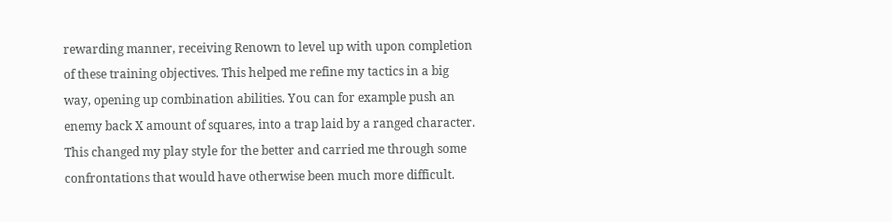rewarding manner, receiving Renown to level up with upon completion of these training objectives. This helped me refine my tactics in a big way, opening up combination abilities. You can for example push an enemy back X amount of squares, into a trap laid by a ranged character. This changed my play style for the better and carried me through some confrontations that would have otherwise been much more difficult.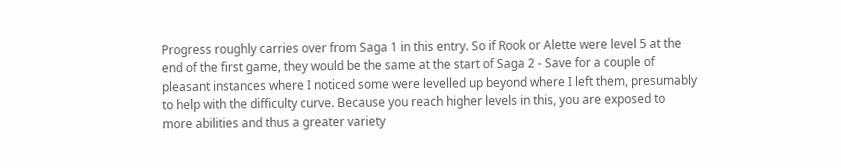Progress roughly carries over from Saga 1 in this entry. So if Rook or Alette were level 5 at the end of the first game, they would be the same at the start of Saga 2 - Save for a couple of pleasant instances where I noticed some were levelled up beyond where I left them, presumably to help with the difficulty curve. Because you reach higher levels in this, you are exposed to more abilities and thus a greater variety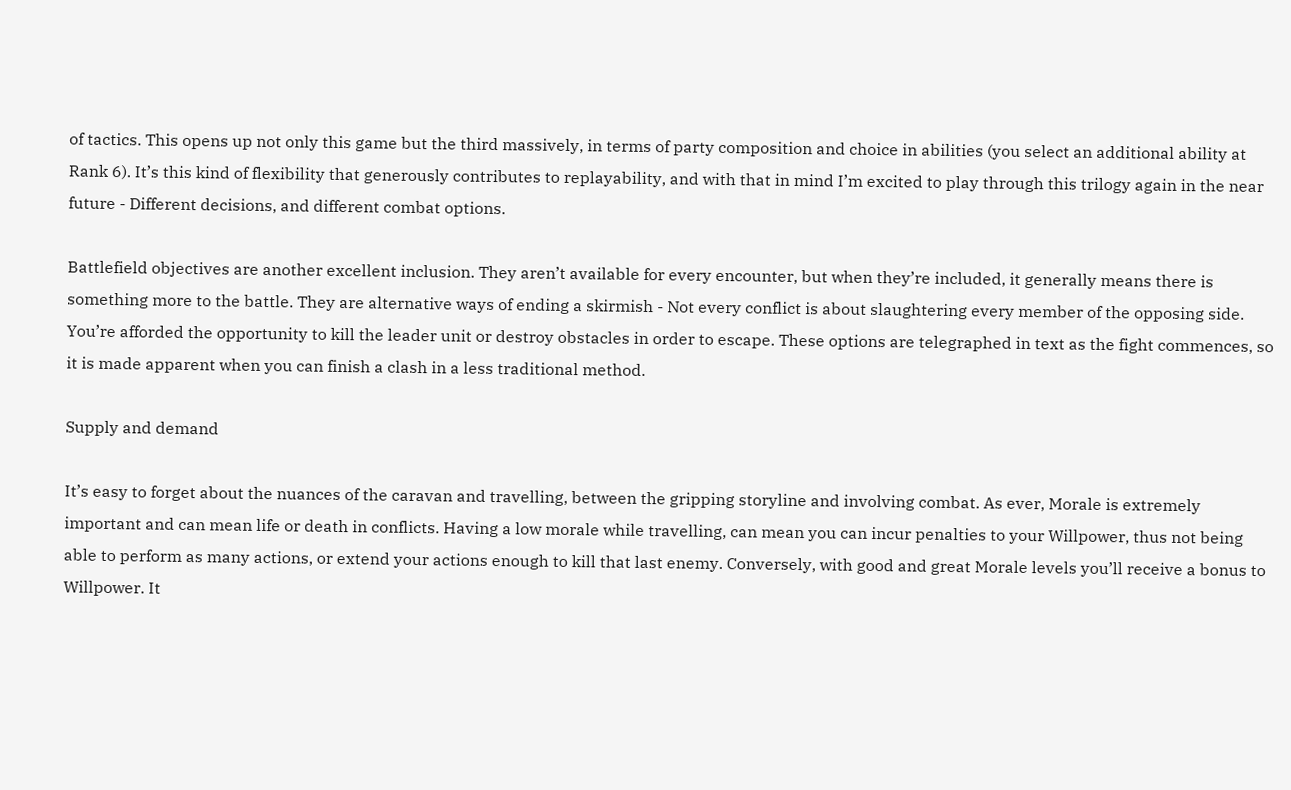of tactics. This opens up not only this game but the third massively, in terms of party composition and choice in abilities (you select an additional ability at Rank 6). It’s this kind of flexibility that generously contributes to replayability, and with that in mind I’m excited to play through this trilogy again in the near future - Different decisions, and different combat options.

Battlefield objectives are another excellent inclusion. They aren’t available for every encounter, but when they’re included, it generally means there is something more to the battle. They are alternative ways of ending a skirmish - Not every conflict is about slaughtering every member of the opposing side. You’re afforded the opportunity to kill the leader unit or destroy obstacles in order to escape. These options are telegraphed in text as the fight commences, so it is made apparent when you can finish a clash in a less traditional method.

Supply and demand

It’s easy to forget about the nuances of the caravan and travelling, between the gripping storyline and involving combat. As ever, Morale is extremely important and can mean life or death in conflicts. Having a low morale while travelling, can mean you can incur penalties to your Willpower, thus not being able to perform as many actions, or extend your actions enough to kill that last enemy. Conversely, with good and great Morale levels you’ll receive a bonus to Willpower. It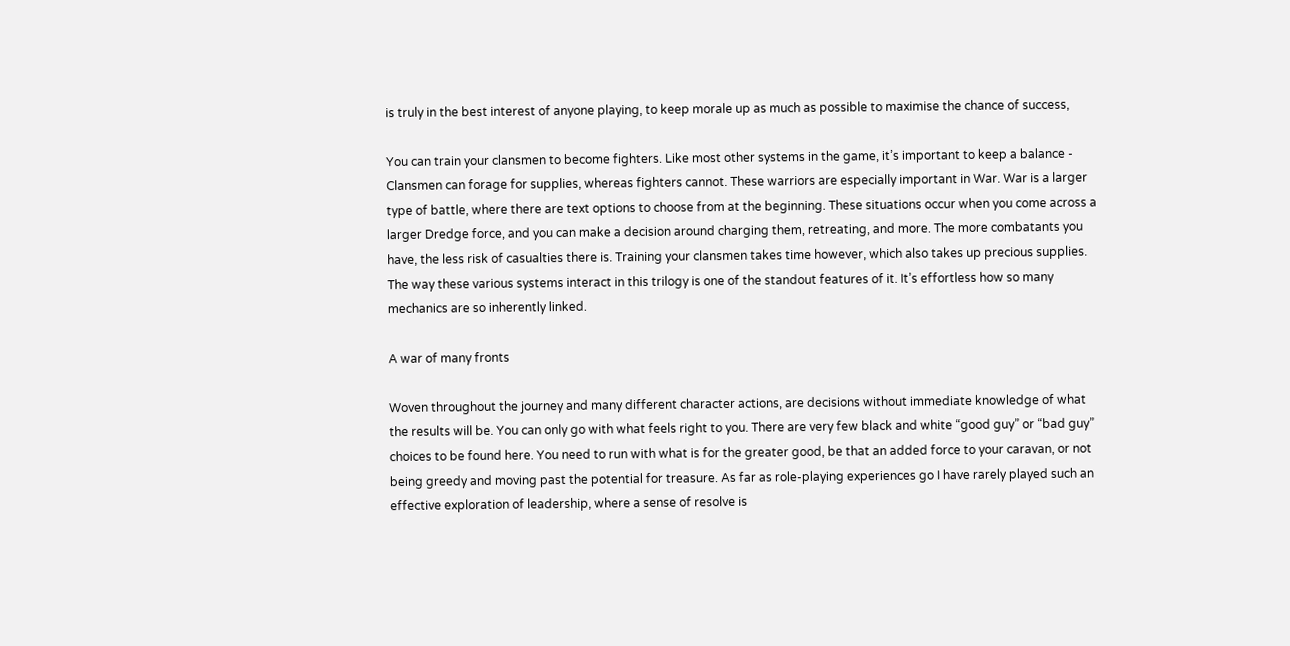is truly in the best interest of anyone playing, to keep morale up as much as possible to maximise the chance of success,

You can train your clansmen to become fighters. Like most other systems in the game, it’s important to keep a balance - Clansmen can forage for supplies, whereas fighters cannot. These warriors are especially important in War. War is a larger type of battle, where there are text options to choose from at the beginning. These situations occur when you come across a larger Dredge force, and you can make a decision around charging them, retreating, and more. The more combatants you have, the less risk of casualties there is. Training your clansmen takes time however, which also takes up precious supplies. The way these various systems interact in this trilogy is one of the standout features of it. It’s effortless how so many mechanics are so inherently linked.

A war of many fronts

Woven throughout the journey and many different character actions, are decisions without immediate knowledge of what the results will be. You can only go with what feels right to you. There are very few black and white “good guy” or “bad guy” choices to be found here. You need to run with what is for the greater good, be that an added force to your caravan, or not being greedy and moving past the potential for treasure. As far as role-playing experiences go I have rarely played such an effective exploration of leadership, where a sense of resolve is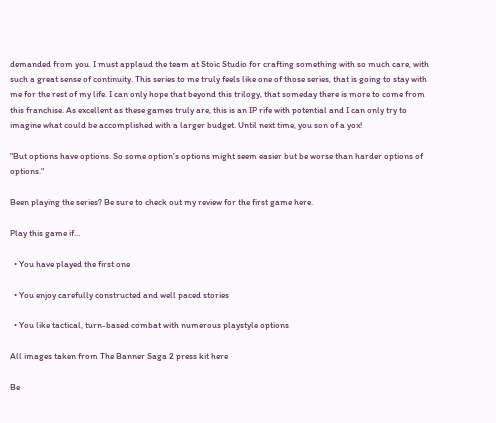demanded from you. I must applaud the team at Stoic Studio for crafting something with so much care, with such a great sense of continuity. This series to me truly feels like one of those series, that is going to stay with me for the rest of my life. I can only hope that beyond this trilogy, that someday there is more to come from this franchise. As excellent as these games truly are, this is an IP rife with potential and I can only try to imagine what could be accomplished with a larger budget. Until next time, you son of a yox!

"But options have options. So some option's options might seem easier but be worse than harder options of options."

Been playing the series? Be sure to check out my review for the first game here.

Play this game if…

  • You have played the first one

  • You enjoy carefully constructed and well paced stories

  • You like tactical, turn-based combat with numerous playstyle options

All images taken from The Banner Saga 2 press kit here

Be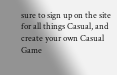sure to sign up on the site for all things Casual, and create your own Casual Game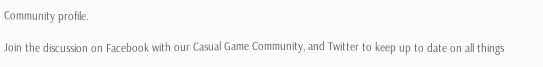Community profile.

Join the discussion on Facebook with our Casual Game Community, and Twitter to keep up to date on all things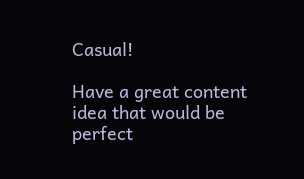Casual!

Have a great content idea that would be perfect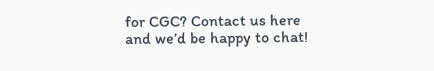for CGC? Contact us here and we’d be happy to chat!